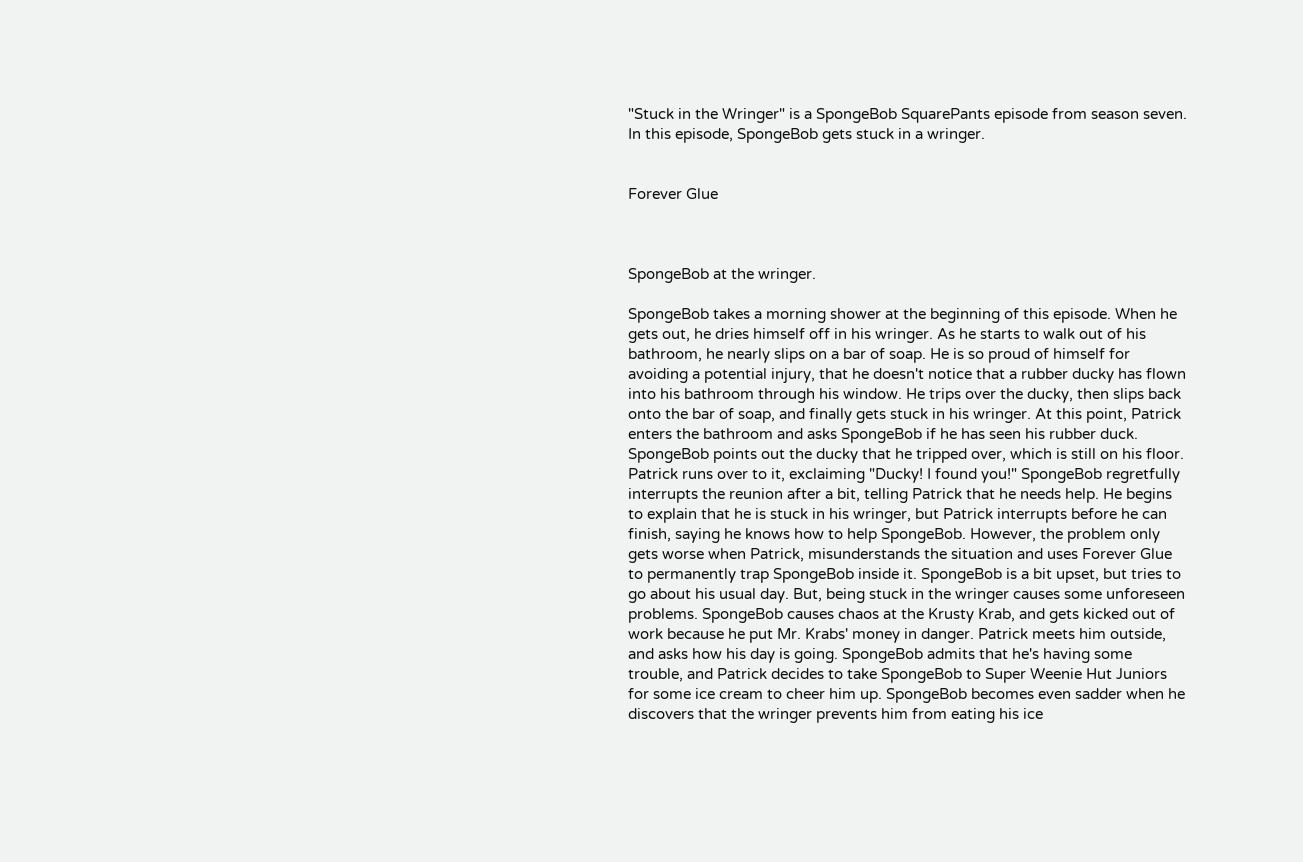"Stuck in the Wringer" is a SpongeBob SquarePants episode from season seven. In this episode, SpongeBob gets stuck in a wringer.


Forever Glue



SpongeBob at the wringer.

SpongeBob takes a morning shower at the beginning of this episode. When he gets out, he dries himself off in his wringer. As he starts to walk out of his bathroom, he nearly slips on a bar of soap. He is so proud of himself for avoiding a potential injury, that he doesn't notice that a rubber ducky has flown into his bathroom through his window. He trips over the ducky, then slips back onto the bar of soap, and finally gets stuck in his wringer. At this point, Patrick enters the bathroom and asks SpongeBob if he has seen his rubber duck. SpongeBob points out the ducky that he tripped over, which is still on his floor. Patrick runs over to it, exclaiming "Ducky! I found you!" SpongeBob regretfully interrupts the reunion after a bit, telling Patrick that he needs help. He begins to explain that he is stuck in his wringer, but Patrick interrupts before he can finish, saying he knows how to help SpongeBob. However, the problem only gets worse when Patrick, misunderstands the situation and uses Forever Glue to permanently trap SpongeBob inside it. SpongeBob is a bit upset, but tries to go about his usual day. But, being stuck in the wringer causes some unforeseen problems. SpongeBob causes chaos at the Krusty Krab, and gets kicked out of work because he put Mr. Krabs' money in danger. Patrick meets him outside, and asks how his day is going. SpongeBob admits that he's having some trouble, and Patrick decides to take SpongeBob to Super Weenie Hut Juniors for some ice cream to cheer him up. SpongeBob becomes even sadder when he discovers that the wringer prevents him from eating his ice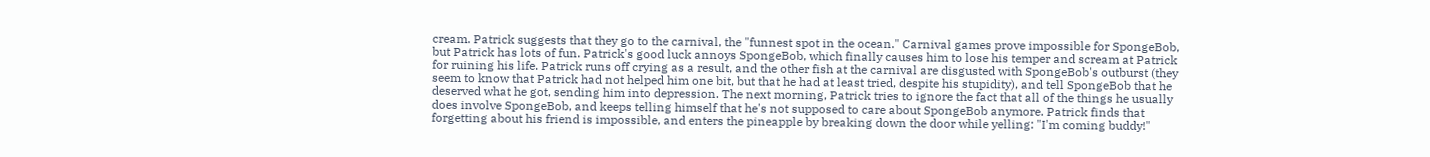cream. Patrick suggests that they go to the carnival, the "funnest spot in the ocean." Carnival games prove impossible for SpongeBob, but Patrick has lots of fun. Patrick's good luck annoys SpongeBob, which finally causes him to lose his temper and scream at Patrick for ruining his life. Patrick runs off crying as a result, and the other fish at the carnival are disgusted with SpongeBob's outburst (they seem to know that Patrick had not helped him one bit, but that he had at least tried, despite his stupidity), and tell SpongeBob that he deserved what he got, sending him into depression. The next morning, Patrick tries to ignore the fact that all of the things he usually does involve SpongeBob, and keeps telling himself that he's not supposed to care about SpongeBob anymore. Patrick finds that forgetting about his friend is impossible, and enters the pineapple by breaking down the door while yelling: "I'm coming buddy!"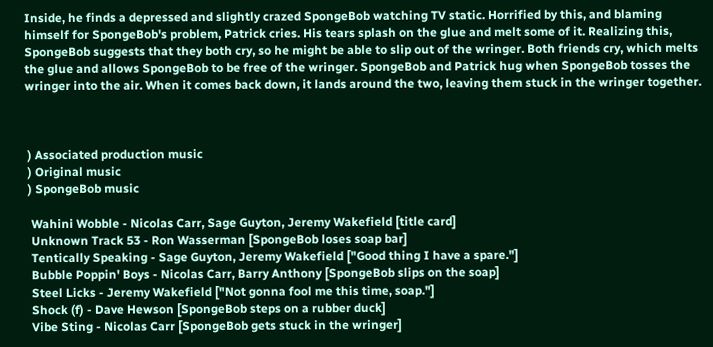Inside, he finds a depressed and slightly crazed SpongeBob watching TV static. Horrified by this, and blaming himself for SpongeBob's problem, Patrick cries. His tears splash on the glue and melt some of it. Realizing this, SpongeBob suggests that they both cry, so he might be able to slip out of the wringer. Both friends cry, which melts the glue and allows SpongeBob to be free of the wringer. SpongeBob and Patrick hug when SpongeBob tosses the wringer into the air. When it comes back down, it lands around the two, leaving them stuck in the wringer together.



 ) Associated production music
 ) Original music
 ) SpongeBob music

  Wahini Wobble - Nicolas Carr, Sage Guyton, Jeremy Wakefield [title card]
  Unknown Track 53 - Ron Wasserman [SpongeBob loses soap bar]
  Tentically Speaking - Sage Guyton, Jeremy Wakefield ["Good thing I have a spare."]
  Bubble Poppin' Boys - Nicolas Carr, Barry Anthony [SpongeBob slips on the soap]
  Steel Licks - Jeremy Wakefield ["Not gonna fool me this time, soap."]
  Shock (f) - Dave Hewson [SpongeBob steps on a rubber duck]
  Vibe Sting - Nicolas Carr [SpongeBob gets stuck in the wringer]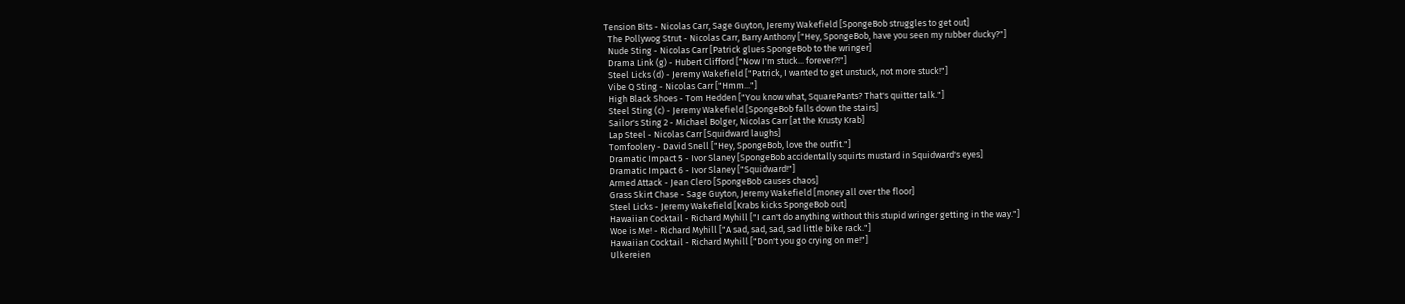Tension Bits - Nicolas Carr, Sage Guyton, Jeremy Wakefield [SpongeBob struggles to get out]
  The Pollywog Strut - Nicolas Carr, Barry Anthony ["Hey, SpongeBob, have you seen my rubber ducky?"]
  Nude Sting - Nicolas Carr [Patrick glues SpongeBob to the wringer]
  Drama Link (g) - Hubert Clifford ["Now I'm stuck... forever?!"]
  Steel Licks (d) - Jeremy Wakefield ["Patrick, I wanted to get unstuck, not more stuck!"]
  Vibe Q Sting - Nicolas Carr ["Hmm..."]
  High Black Shoes - Tom Hedden ["You know what, SquarePants? That's quitter talk."]
  Steel Sting (c) - Jeremy Wakefield [SpongeBob falls down the stairs]
  Sailor's Sting 2 - Michael Bolger, Nicolas Carr [at the Krusty Krab]
  Lap Steel - Nicolas Carr [Squidward laughs]
  Tomfoolery - David Snell ["Hey, SpongeBob, love the outfit."]
  Dramatic Impact 5 - Ivor Slaney [SpongeBob accidentally squirts mustard in Squidward's eyes]
  Dramatic Impact 6 - Ivor Slaney ["Squidward!"]
  Armed Attack - Jean Clero [SpongeBob causes chaos]
  Grass Skirt Chase - Sage Guyton, Jeremy Wakefield [money all over the floor]
  Steel Licks - Jeremy Wakefield [Krabs kicks SpongeBob out]
  Hawaiian Cocktail - Richard Myhill ["I can't do anything without this stupid wringer getting in the way."]
  Woe is Me! - Richard Myhill ["A sad, sad, sad, sad little bike rack."]
  Hawaiian Cocktail - Richard Myhill ["Don't you go crying on me!"]
  Ulkereien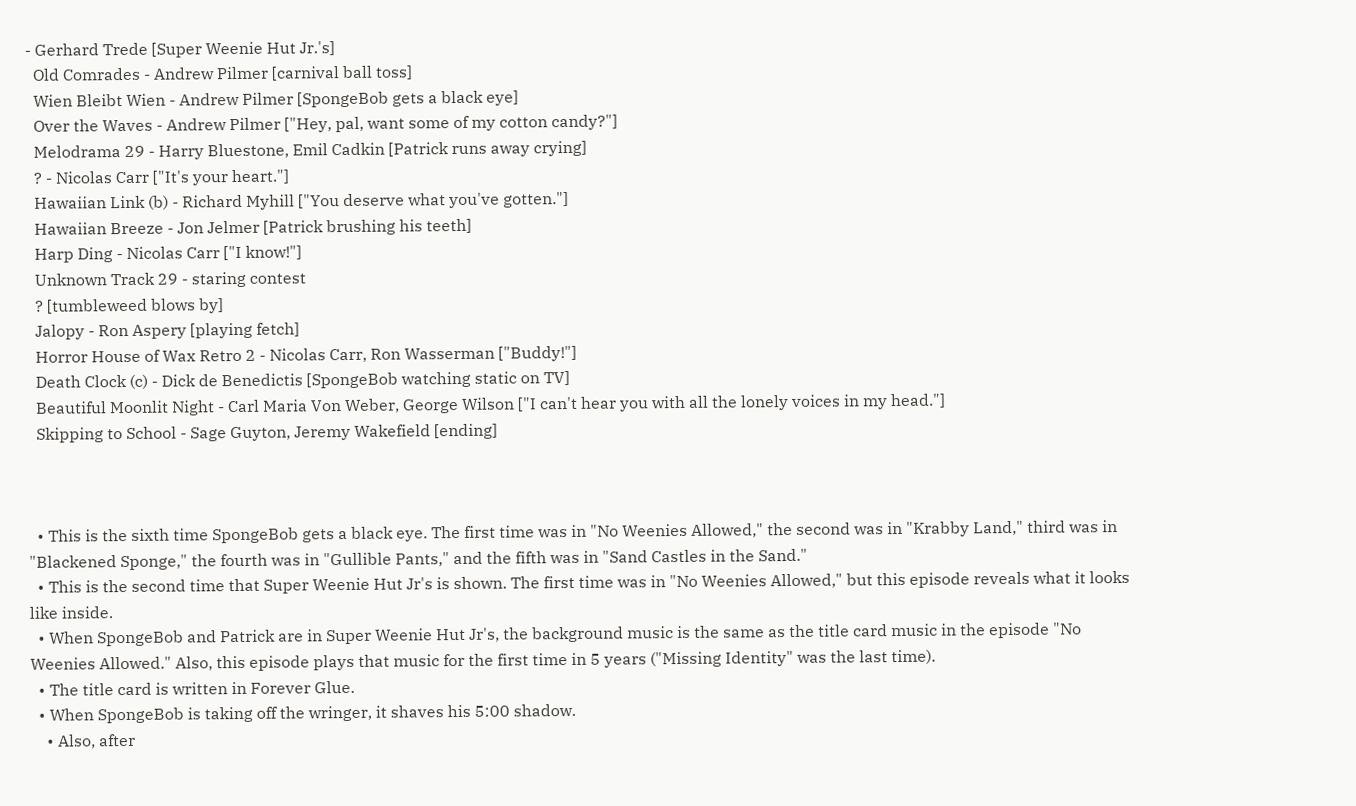- Gerhard Trede [Super Weenie Hut Jr.'s]
  Old Comrades - Andrew Pilmer [carnival ball toss]
  Wien Bleibt Wien - Andrew Pilmer [SpongeBob gets a black eye]
  Over the Waves - Andrew Pilmer ["Hey, pal, want some of my cotton candy?"]
  Melodrama 29 - Harry Bluestone, Emil Cadkin [Patrick runs away crying]
  ? - Nicolas Carr ["It's your heart."]
  Hawaiian Link (b) - Richard Myhill ["You deserve what you've gotten."]
  Hawaiian Breeze - Jon Jelmer [Patrick brushing his teeth]
  Harp Ding - Nicolas Carr ["I know!"]
  Unknown Track 29 - staring contest
  ? [tumbleweed blows by]
  Jalopy - Ron Aspery [playing fetch]
  Horror House of Wax Retro 2 - Nicolas Carr, Ron Wasserman ["Buddy!"]
  Death Clock (c) - Dick de Benedictis [SpongeBob watching static on TV]
  Beautiful Moonlit Night - Carl Maria Von Weber, George Wilson ["I can't hear you with all the lonely voices in my head."]
  Skipping to School - Sage Guyton, Jeremy Wakefield [ending]



  • This is the sixth time SpongeBob gets a black eye. The first time was in "No Weenies Allowed," the second was in "Krabby Land," third was in "Blackened Sponge," the fourth was in "Gullible Pants," and the fifth was in "Sand Castles in the Sand."
  • This is the second time that Super Weenie Hut Jr's is shown. The first time was in "No Weenies Allowed," but this episode reveals what it looks like inside.
  • When SpongeBob and Patrick are in Super Weenie Hut Jr's, the background music is the same as the title card music in the episode "No Weenies Allowed." Also, this episode plays that music for the first time in 5 years ("Missing Identity" was the last time).
  • The title card is written in Forever Glue.
  • When SpongeBob is taking off the wringer, it shaves his 5:00 shadow.
    • Also, after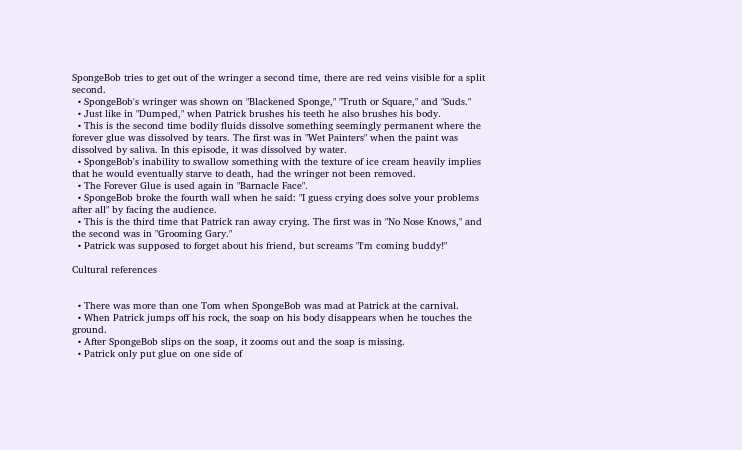SpongeBob tries to get out of the wringer a second time, there are red veins visible for a split second.
  • SpongeBob's wringer was shown on "Blackened Sponge," "Truth or Square," and "Suds."
  • Just like in "Dumped," when Patrick brushes his teeth he also brushes his body.
  • This is the second time bodily fluids dissolve something seemingly permanent where the forever glue was dissolved by tears. The first was in "Wet Painters" when the paint was dissolved by saliva. In this episode, it was dissolved by water.
  • SpongeBob's inability to swallow something with the texture of ice cream heavily implies that he would eventually starve to death, had the wringer not been removed.
  • The Forever Glue is used again in "Barnacle Face".
  • SpongeBob broke the fourth wall when he said: "I guess crying does solve your problems after all" by facing the audience.
  • This is the third time that Patrick ran away crying. The first was in "No Nose Knows," and the second was in "Grooming Gary."
  • Patrick was supposed to forget about his friend, but screams "I'm coming buddy!"

Cultural references


  • There was more than one Tom when SpongeBob was mad at Patrick at the carnival.
  • When Patrick jumps off his rock, the soap on his body disappears when he touches the ground.
  • After SpongeBob slips on the soap, it zooms out and the soap is missing.
  • Patrick only put glue on one side of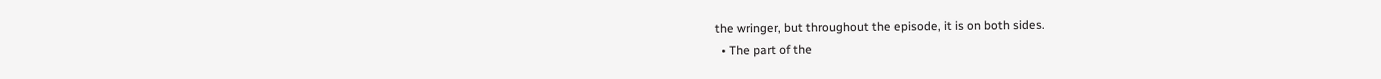the wringer, but throughout the episode, it is on both sides.
  • The part of the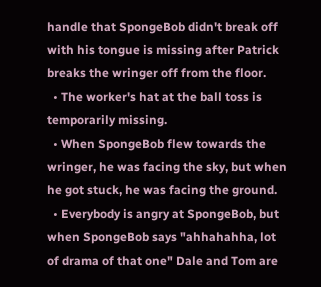handle that SpongeBob didn't break off with his tongue is missing after Patrick breaks the wringer off from the floor.
  • The worker's hat at the ball toss is temporarily missing.
  • When SpongeBob flew towards the wringer, he was facing the sky, but when he got stuck, he was facing the ground.
  • Everybody is angry at SpongeBob, but when SpongeBob says "ahhahahha, lot of drama of that one" Dale and Tom are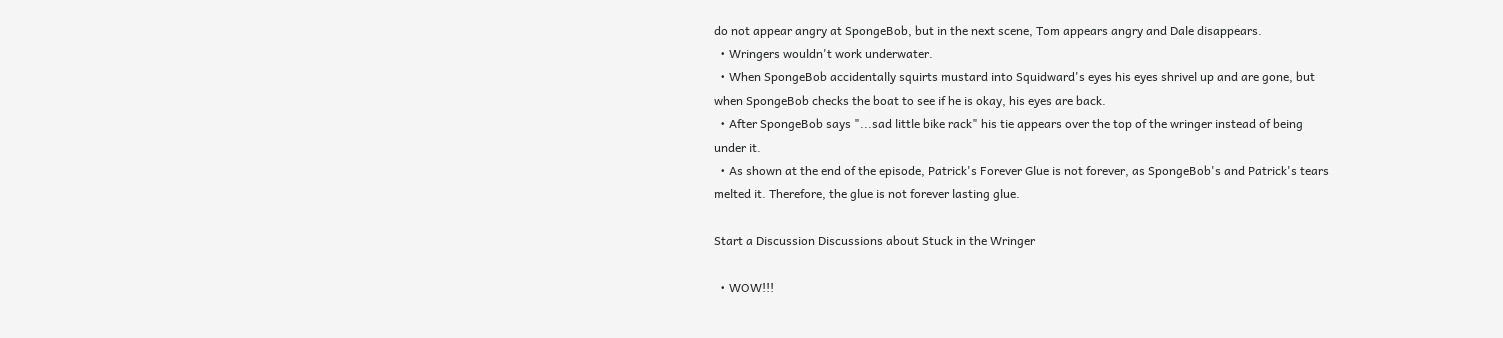do not appear angry at SpongeBob, but in the next scene, Tom appears angry and Dale disappears.
  • Wringers wouldn't work underwater.
  • When SpongeBob accidentally squirts mustard into Squidward's eyes his eyes shrivel up and are gone, but when SpongeBob checks the boat to see if he is okay, his eyes are back.
  • After SpongeBob says "...sad little bike rack" his tie appears over the top of the wringer instead of being under it.
  • As shown at the end of the episode, Patrick's Forever Glue is not forever, as SpongeBob's and Patrick's tears melted it. Therefore, the glue is not forever lasting glue.

Start a Discussion Discussions about Stuck in the Wringer

  • WOW!!!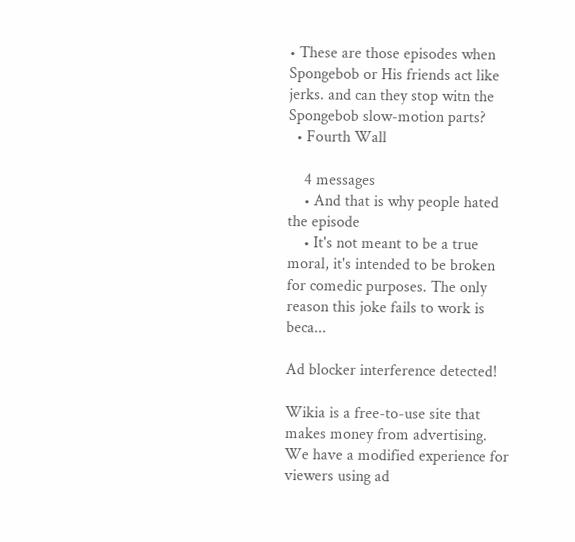• These are those episodes when Spongebob or His friends act like jerks. and can they stop witn the Spongebob slow-motion parts?
  • Fourth Wall

    4 messages
    • And that is why people hated the episode
    • It's not meant to be a true moral, it's intended to be broken for comedic purposes. The only reason this joke fails to work is beca...

Ad blocker interference detected!

Wikia is a free-to-use site that makes money from advertising. We have a modified experience for viewers using ad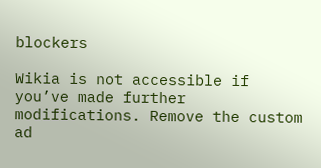blockers

Wikia is not accessible if you’ve made further modifications. Remove the custom ad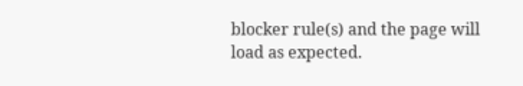blocker rule(s) and the page will load as expected.